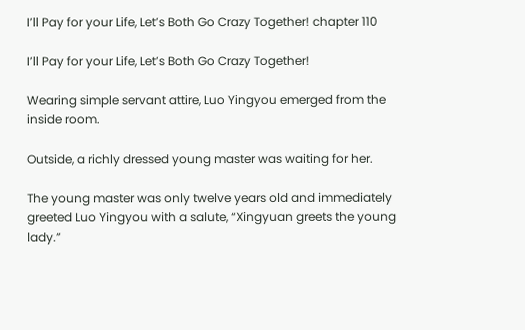I’ll Pay for your Life, Let’s Both Go Crazy Together! chapter 110

I’ll Pay for your Life, Let’s Both Go Crazy Together!

Wearing simple servant attire, Luo Yingyou emerged from the inside room.

Outside, a richly dressed young master was waiting for her.

The young master was only twelve years old and immediately greeted Luo Yingyou with a salute, “Xingyuan greets the young lady.”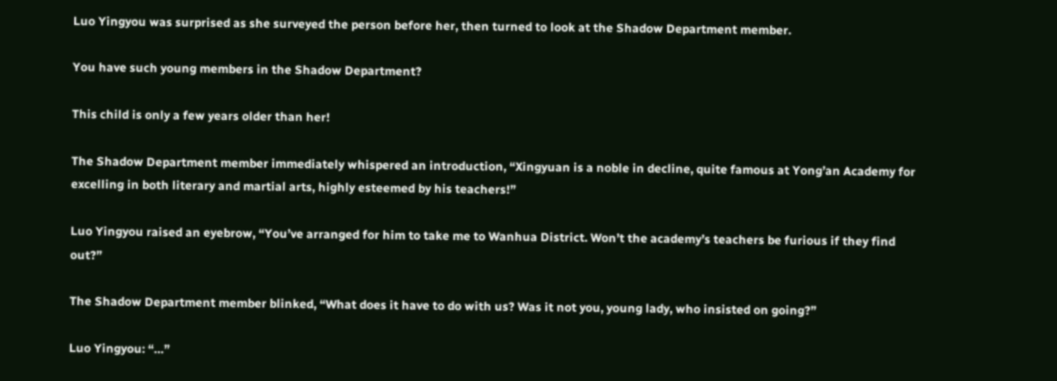Luo Yingyou was surprised as she surveyed the person before her, then turned to look at the Shadow Department member.

You have such young members in the Shadow Department?

This child is only a few years older than her!

The Shadow Department member immediately whispered an introduction, “Xingyuan is a noble in decline, quite famous at Yong’an Academy for excelling in both literary and martial arts, highly esteemed by his teachers!”

Luo Yingyou raised an eyebrow, “You’ve arranged for him to take me to Wanhua District. Won’t the academy’s teachers be furious if they find out?”

The Shadow Department member blinked, “What does it have to do with us? Was it not you, young lady, who insisted on going?”

Luo Yingyou: “…”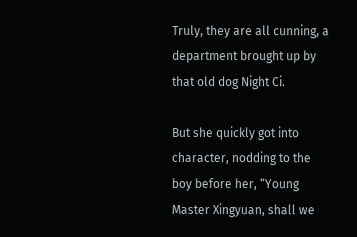Truly, they are all cunning, a department brought up by that old dog Night Ci.

But she quickly got into character, nodding to the boy before her, “Young Master Xingyuan, shall we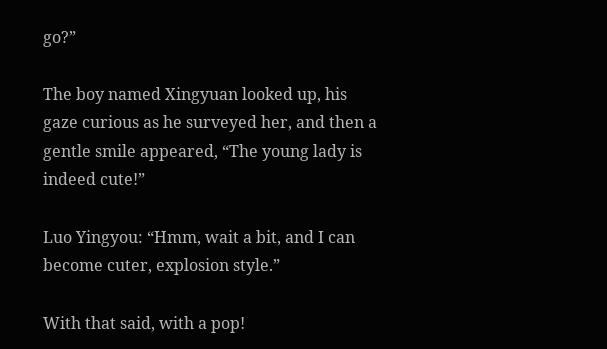go?”

The boy named Xingyuan looked up, his gaze curious as he surveyed her, and then a gentle smile appeared, “The young lady is indeed cute!”

Luo Yingyou: “Hmm, wait a bit, and I can become cuter, explosion style.”

With that said, with a pop!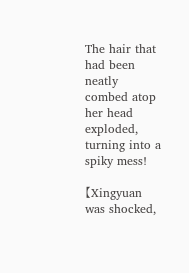The hair that had been neatly combed atop her head exploded, turning into a spiky mess!

【Xingyuan was shocked,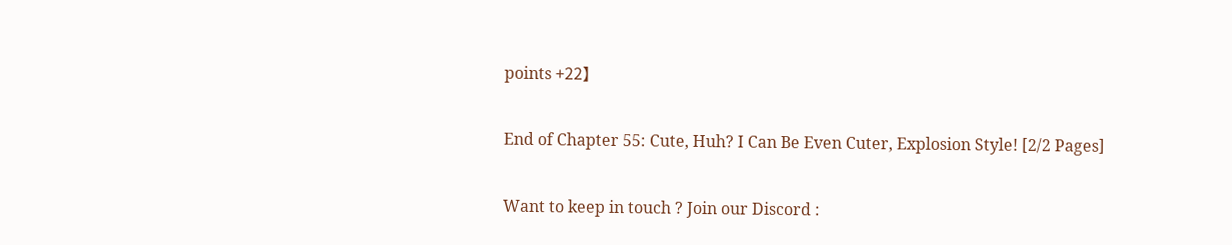points +22】

End of Chapter 55: Cute, Huh? I Can Be Even Cuter, Explosion Style! [2/2 Pages]

Want to keep in touch ? Join our Discord :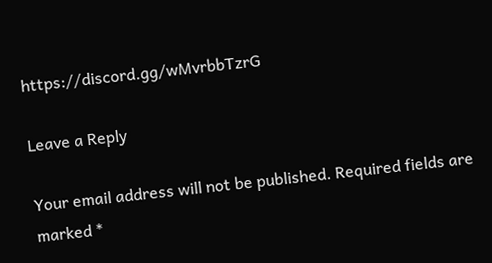https://discord.gg/wMvrbbTzrG

Leave a Reply

Your email address will not be published. Required fields are marked *